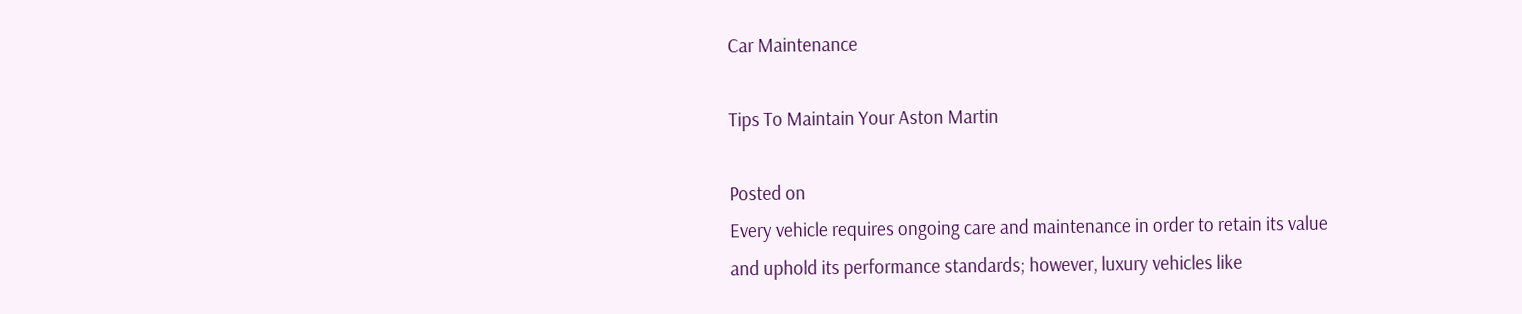Car Maintenance

Tips To Maintain Your Aston Martin

Posted on
Every vehicle requires ongoing care and maintenance in order to retain its value and uphold its performance standards; however, luxury vehicles like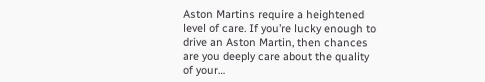Aston Martins require a heightened level of care. If you’re lucky enough to drive an Aston Martin, then chances are you deeply care about the quality of your…